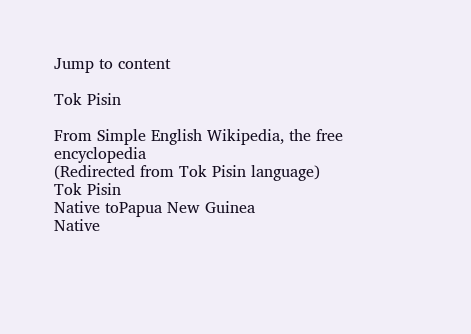Jump to content

Tok Pisin

From Simple English Wikipedia, the free encyclopedia
(Redirected from Tok Pisin language)
Tok Pisin
Native toPapua New Guinea
Native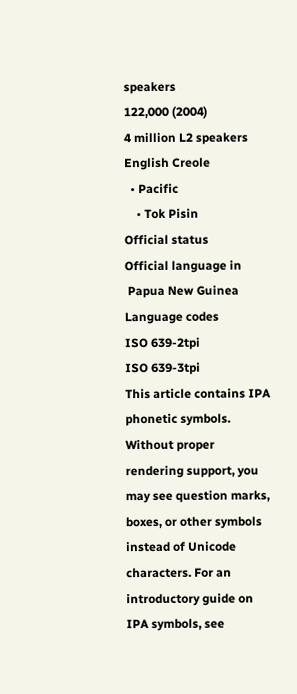speakers
122,000 (2004)
4 million L2 speakers
English Creole
  • Pacific
    • Tok Pisin
Official status
Official language in
 Papua New Guinea
Language codes
ISO 639-2tpi
ISO 639-3tpi
This article contains IPA phonetic symbols. Without proper rendering support, you may see question marks, boxes, or other symbols instead of Unicode characters. For an introductory guide on IPA symbols, see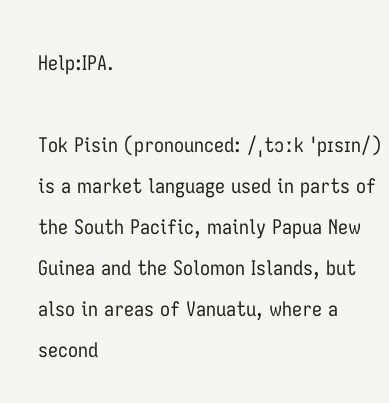Help:IPA.

Tok Pisin (pronounced: /ˌtɔːk ˈpɪsɪn/) is a market language used in parts of the South Pacific, mainly Papua New Guinea and the Solomon Islands, but also in areas of Vanuatu, where a second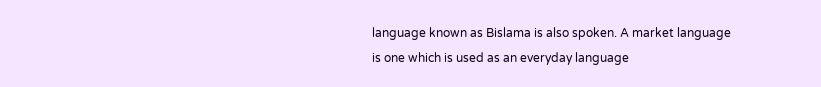language known as Bislama is also spoken. A market language is one which is used as an everyday language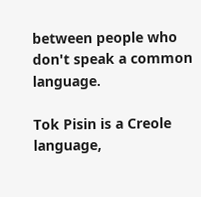between people who don't speak a common language.

Tok Pisin is a Creole language,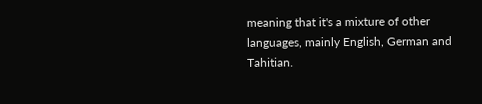meaning that it's a mixture of other languages, mainly English, German and Tahitian.